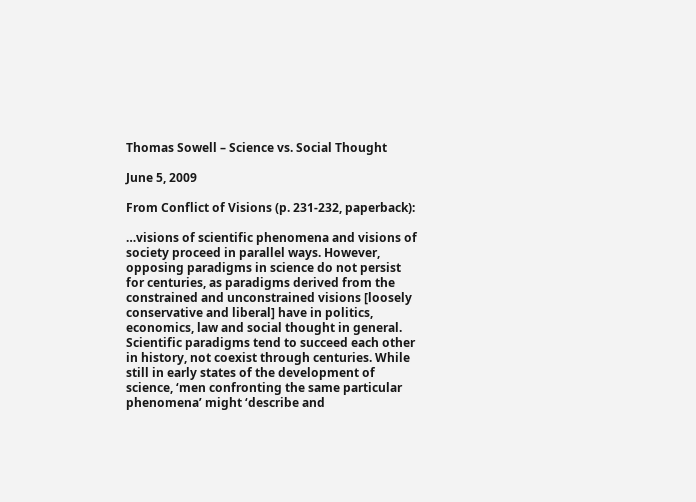Thomas Sowell – Science vs. Social Thought

June 5, 2009

From Conflict of Visions (p. 231-232, paperback):

…visions of scientific phenomena and visions of society proceed in parallel ways. However, opposing paradigms in science do not persist for centuries, as paradigms derived from the constrained and unconstrained visions [loosely conservative and liberal] have in politics, economics, law and social thought in general. Scientific paradigms tend to succeed each other in history, not coexist through centuries. While still in early states of the development of science, ‘men confronting the same particular phenomena’ might ‘describe and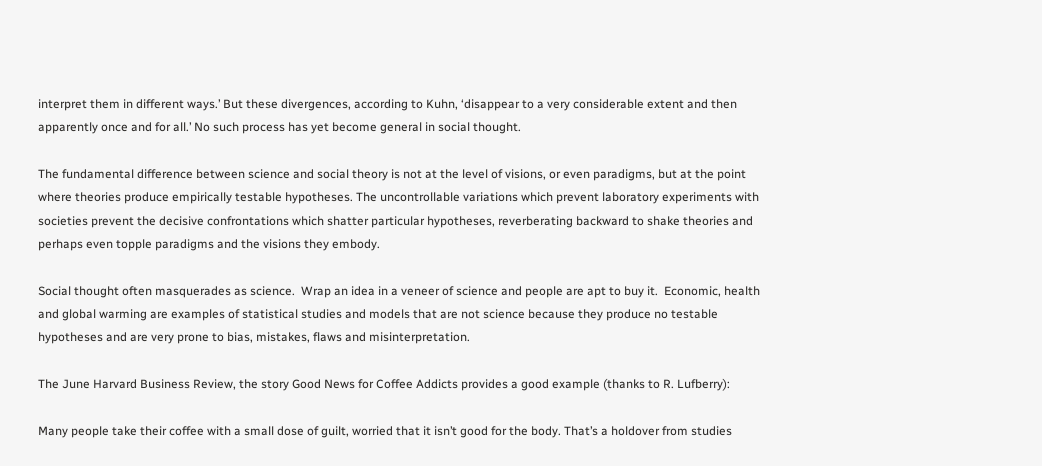interpret them in different ways.’ But these divergences, according to Kuhn, ‘disappear to a very considerable extent and then apparently once and for all.’ No such process has yet become general in social thought.

The fundamental difference between science and social theory is not at the level of visions, or even paradigms, but at the point where theories produce empirically testable hypotheses. The uncontrollable variations which prevent laboratory experiments with societies prevent the decisive confrontations which shatter particular hypotheses, reverberating backward to shake theories and perhaps even topple paradigms and the visions they embody.

Social thought often masquerades as science.  Wrap an idea in a veneer of science and people are apt to buy it.  Economic, health and global warming are examples of statistical studies and models that are not science because they produce no testable hypotheses and are very prone to bias, mistakes, flaws and misinterpretation.

The June Harvard Business Review, the story Good News for Coffee Addicts provides a good example (thanks to R. Lufberry):

Many people take their coffee with a small dose of guilt, worried that it isn’t good for the body. That’s a holdover from studies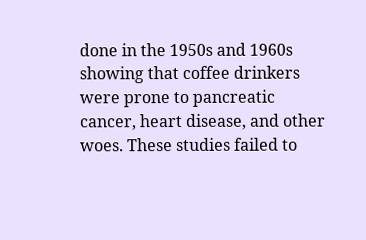done in the 1950s and 1960s showing that coffee drinkers were prone to pancreatic cancer, heart disease, and other woes. These studies failed to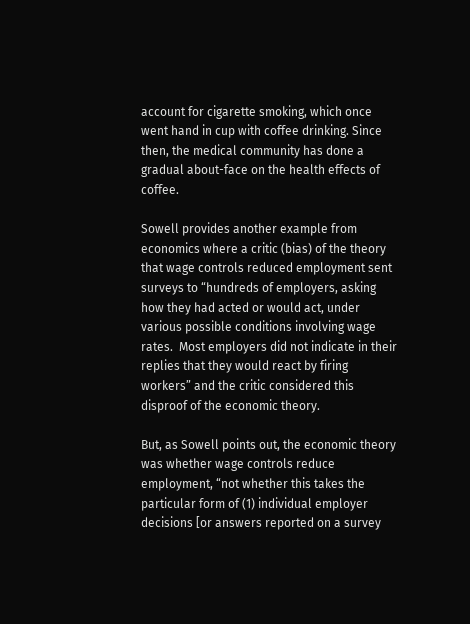account for cigarette smoking, which once went hand in cup with coffee drinking. Since then, the medical community has done a gradual about-face on the health effects of coffee.

Sowell provides another example from economics where a critic (bias) of the theory that wage controls reduced employment sent surveys to “hundreds of employers, asking how they had acted or would act, under various possible conditions involving wage rates.  Most employers did not indicate in their replies that they would react by firing workers” and the critic considered this disproof of the economic theory.

But, as Sowell points out, the economic theory was whether wage controls reduce employment, “not whether this takes the particular form of (1) individual employer decisions [or answers reported on a survey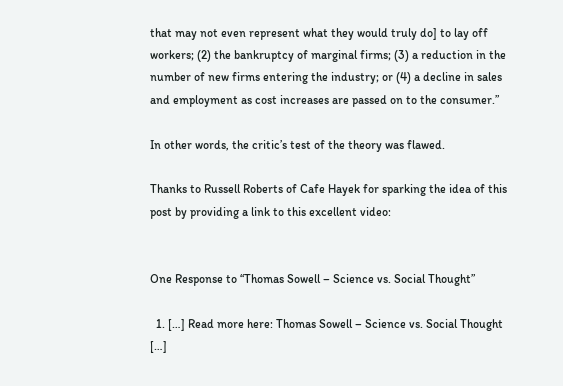that may not even represent what they would truly do] to lay off workers; (2) the bankruptcy of marginal firms; (3) a reduction in the number of new firms entering the industry; or (4) a decline in sales and employment as cost increases are passed on to the consumer.”

In other words, the critic’s test of the theory was flawed.

Thanks to Russell Roberts of Cafe Hayek for sparking the idea of this post by providing a link to this excellent video:


One Response to “Thomas Sowell – Science vs. Social Thought”

  1. […] Read more here: Thomas Sowell – Science vs. Social Thought […]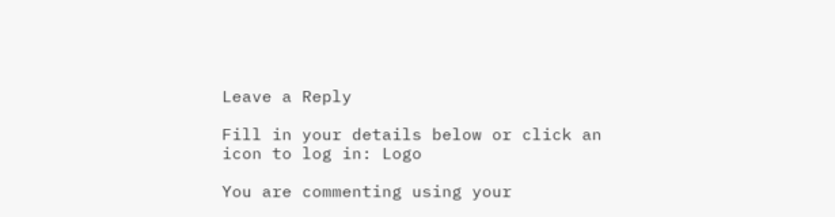Leave a Reply

Fill in your details below or click an icon to log in: Logo

You are commenting using your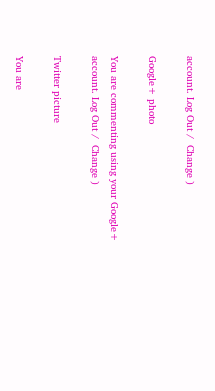account. Log Out /  Change )

Google+ photo

You are commenting using your Google+ account. Log Out /  Change )

Twitter picture

You are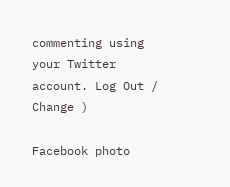commenting using your Twitter account. Log Out /  Change )

Facebook photo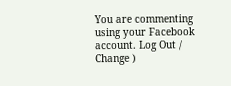You are commenting using your Facebook account. Log Out /  Change )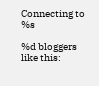Connecting to %s

%d bloggers like this: